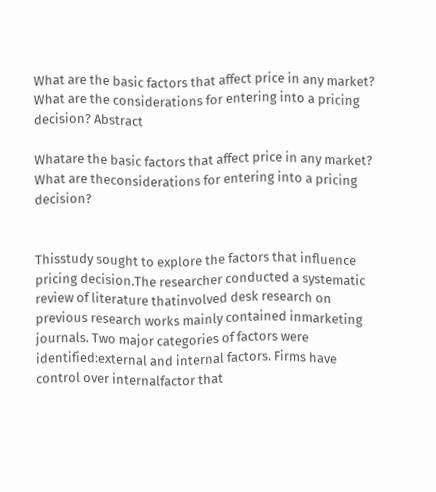What are the basic factors that affect price in any market? What are the considerations for entering into a pricing decision? Abstract

Whatare the basic factors that affect price in any market? What are theconsiderations for entering into a pricing decision?


Thisstudy sought to explore the factors that influence pricing decision.The researcher conducted a systematic review of literature thatinvolved desk research on previous research works mainly contained inmarketing journals. Two major categories of factors were identified:external and internal factors. Firms have control over internalfactor that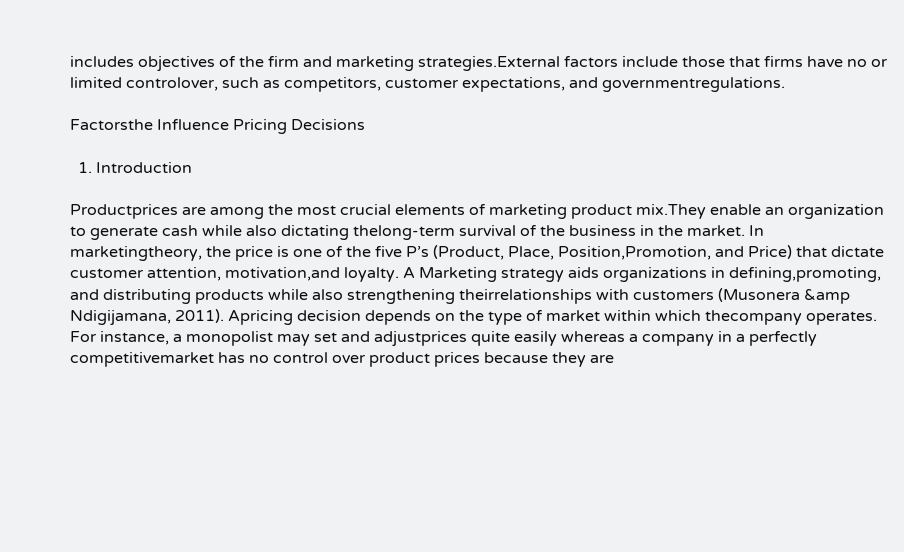includes objectives of the firm and marketing strategies.External factors include those that firms have no or limited controlover, such as competitors, customer expectations, and governmentregulations.

Factorsthe Influence Pricing Decisions

  1. Introduction

Productprices are among the most crucial elements of marketing product mix.They enable an organization to generate cash while also dictating thelong-term survival of the business in the market. In marketingtheory, the price is one of the five P’s (Product, Place, Position,Promotion, and Price) that dictate customer attention, motivation,and loyalty. A Marketing strategy aids organizations in defining,promoting, and distributing products while also strengthening theirrelationships with customers (Musonera &amp Ndigijamana, 2011). Apricing decision depends on the type of market within which thecompany operates. For instance, a monopolist may set and adjustprices quite easily whereas a company in a perfectly competitivemarket has no control over product prices because they are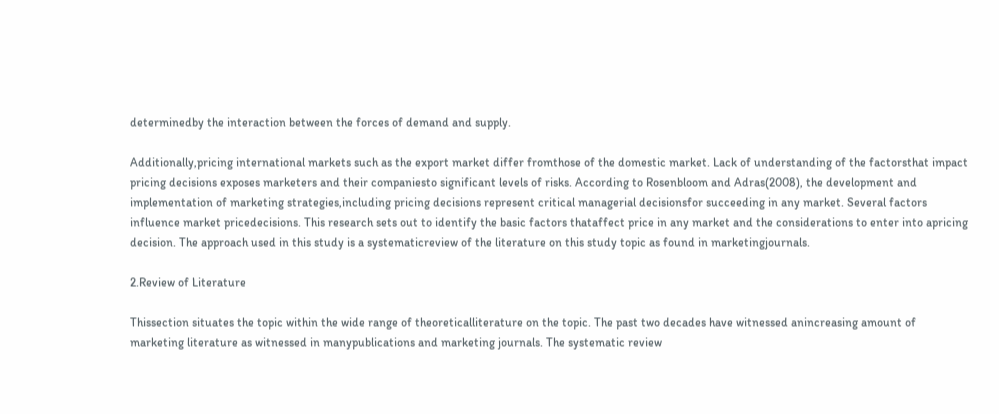determinedby the interaction between the forces of demand and supply.

Additionally,pricing international markets such as the export market differ fromthose of the domestic market. Lack of understanding of the factorsthat impact pricing decisions exposes marketers and their companiesto significant levels of risks. According to Rosenbloom and Adras(2008), the development and implementation of marketing strategies,including pricing decisions represent critical managerial decisionsfor succeeding in any market. Several factors influence market pricedecisions. This research sets out to identify the basic factors thataffect price in any market and the considerations to enter into apricing decision. The approach used in this study is a systematicreview of the literature on this study topic as found in marketingjournals.

2.Review of Literature

Thissection situates the topic within the wide range of theoreticalliterature on the topic. The past two decades have witnessed anincreasing amount of marketing literature as witnessed in manypublications and marketing journals. The systematic review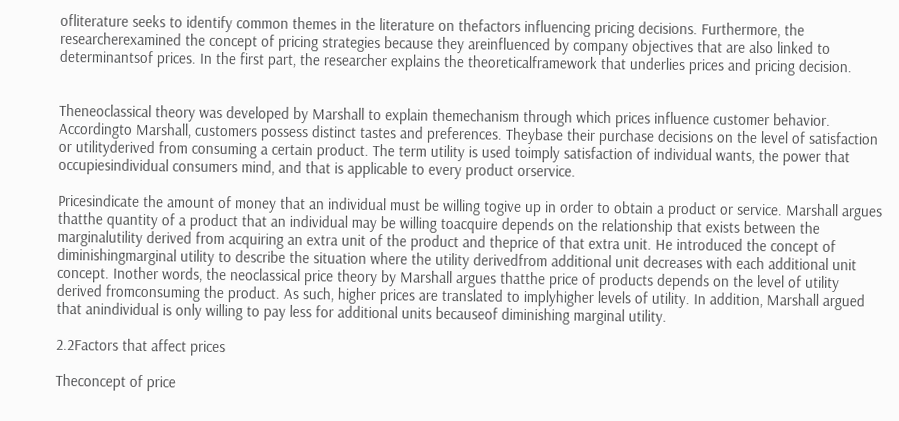ofliterature seeks to identify common themes in the literature on thefactors influencing pricing decisions. Furthermore, the researcherexamined the concept of pricing strategies because they areinfluenced by company objectives that are also linked to determinantsof prices. In the first part, the researcher explains the theoreticalframework that underlies prices and pricing decision.


Theneoclassical theory was developed by Marshall to explain themechanism through which prices influence customer behavior. Accordingto Marshall, customers possess distinct tastes and preferences. Theybase their purchase decisions on the level of satisfaction or utilityderived from consuming a certain product. The term utility is used toimply satisfaction of individual wants, the power that occupiesindividual consumers mind, and that is applicable to every product orservice.

Pricesindicate the amount of money that an individual must be willing togive up in order to obtain a product or service. Marshall argues thatthe quantity of a product that an individual may be willing toacquire depends on the relationship that exists between the marginalutility derived from acquiring an extra unit of the product and theprice of that extra unit. He introduced the concept of diminishingmarginal utility to describe the situation where the utility derivedfrom additional unit decreases with each additional unit concept. Inother words, the neoclassical price theory by Marshall argues thatthe price of products depends on the level of utility derived fromconsuming the product. As such, higher prices are translated to implyhigher levels of utility. In addition, Marshall argued that anindividual is only willing to pay less for additional units becauseof diminishing marginal utility.

2.2Factors that affect prices

Theconcept of price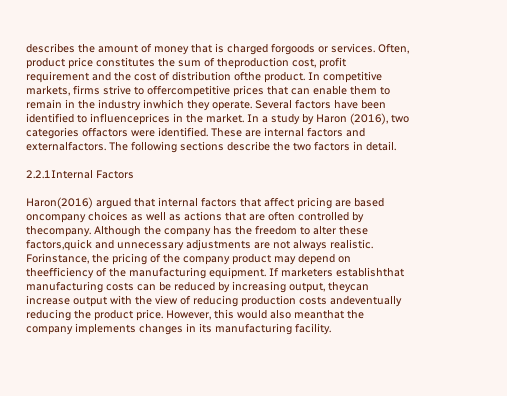describes the amount of money that is charged forgoods or services. Often, product price constitutes the sum of theproduction cost, profit requirement and the cost of distribution ofthe product. In competitive markets, firms strive to offercompetitive prices that can enable them to remain in the industry inwhich they operate. Several factors have been identified to influenceprices in the market. In a study by Haron (2016), two categories offactors were identified. These are internal factors and externalfactors. The following sections describe the two factors in detail.

2.2.1Internal Factors

Haron(2016) argued that internal factors that affect pricing are based oncompany choices as well as actions that are often controlled by thecompany. Although the company has the freedom to alter these factors,quick and unnecessary adjustments are not always realistic. Forinstance, the pricing of the company product may depend on theefficiency of the manufacturing equipment. If marketers establishthat manufacturing costs can be reduced by increasing output, theycan increase output with the view of reducing production costs andeventually reducing the product price. However, this would also meanthat the company implements changes in its manufacturing facility.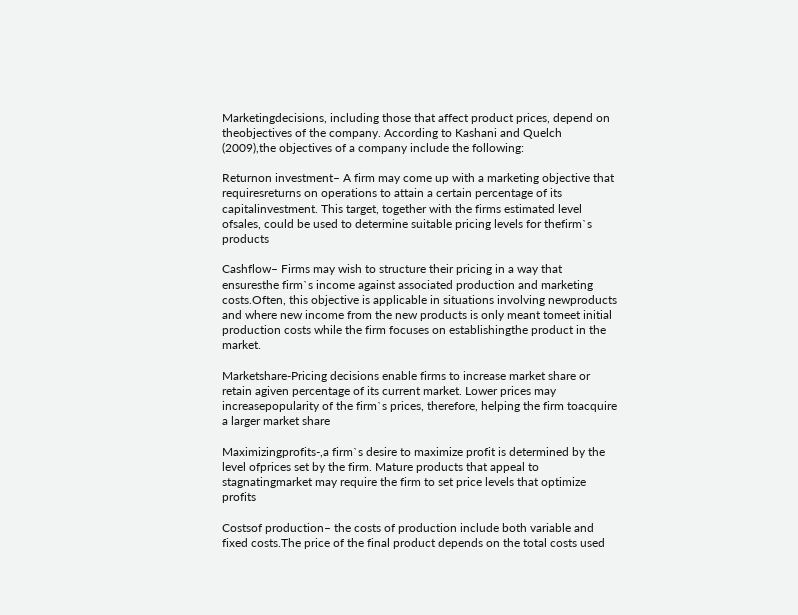Marketingdecisions, including those that affect product prices, depend on theobjectives of the company. According to Kashani and Quelch (2009),the objectives of a company include the following:

Returnon investment– A firm may come up with a marketing objective that requiresreturns on operations to attain a certain percentage of its capitalinvestment. This target, together with the firms estimated level ofsales, could be used to determine suitable pricing levels for thefirm`s products

Cashflow– Firms may wish to structure their pricing in a way that ensuresthe firm`s income against associated production and marketing costs.Often, this objective is applicable in situations involving newproducts and where new income from the new products is only meant tomeet initial production costs while the firm focuses on establishingthe product in the market.

Marketshare-Pricing decisions enable firms to increase market share or retain agiven percentage of its current market. Lower prices may increasepopularity of the firm`s prices, therefore, helping the firm toacquire a larger market share

Maximizingprofits-,a firm`s desire to maximize profit is determined by the level ofprices set by the firm. Mature products that appeal to stagnatingmarket may require the firm to set price levels that optimize profits

Costsof production– the costs of production include both variable and fixed costs.The price of the final product depends on the total costs used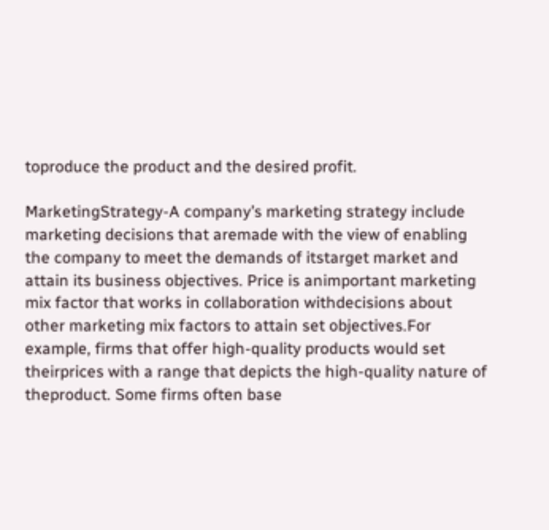toproduce the product and the desired profit.

MarketingStrategy-A company’s marketing strategy include marketing decisions that aremade with the view of enabling the company to meet the demands of itstarget market and attain its business objectives. Price is animportant marketing mix factor that works in collaboration withdecisions about other marketing mix factors to attain set objectives.For example, firms that offer high-quality products would set theirprices with a range that depicts the high-quality nature of theproduct. Some firms often base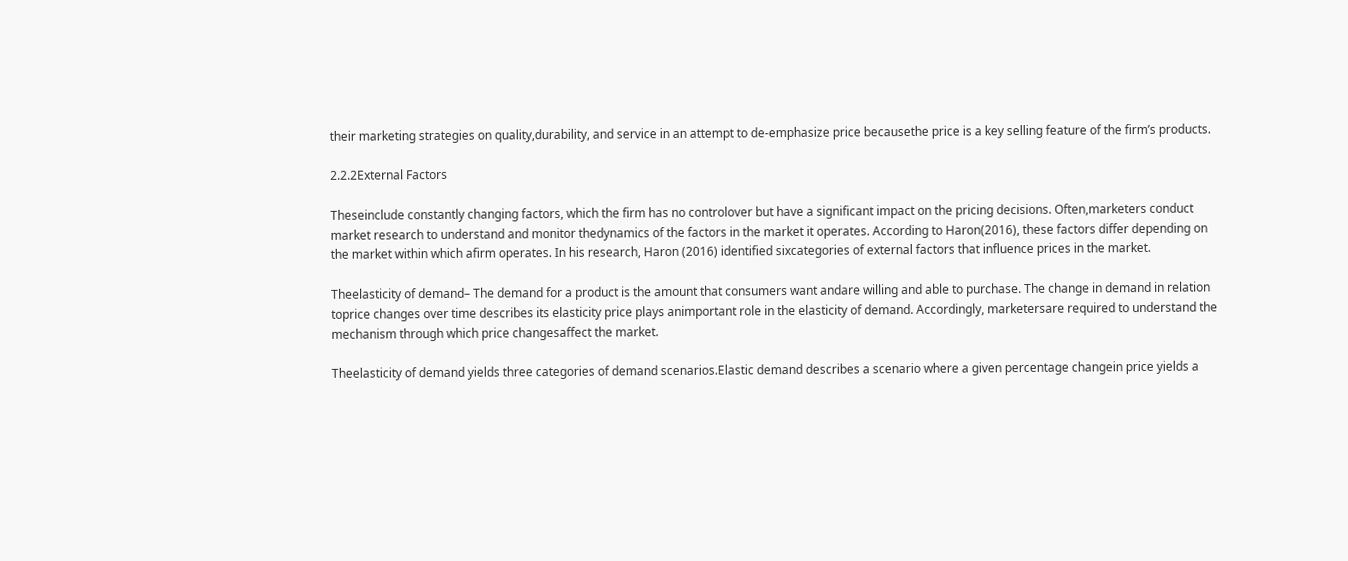their marketing strategies on quality,durability, and service in an attempt to de-emphasize price becausethe price is a key selling feature of the firm’s products.

2.2.2External Factors

Theseinclude constantly changing factors, which the firm has no controlover but have a significant impact on the pricing decisions. Often,marketers conduct market research to understand and monitor thedynamics of the factors in the market it operates. According to Haron(2016), these factors differ depending on the market within which afirm operates. In his research, Haron (2016) identified sixcategories of external factors that influence prices in the market.

Theelasticity of demand– The demand for a product is the amount that consumers want andare willing and able to purchase. The change in demand in relation toprice changes over time describes its elasticity price plays animportant role in the elasticity of demand. Accordingly, marketersare required to understand the mechanism through which price changesaffect the market.

Theelasticity of demand yields three categories of demand scenarios.Elastic demand describes a scenario where a given percentage changein price yields a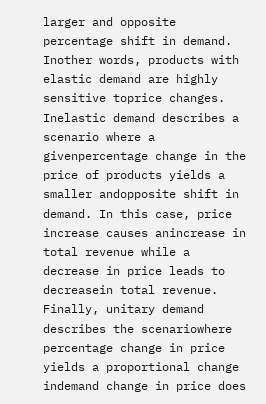larger and opposite percentage shift in demand. Inother words, products with elastic demand are highly sensitive toprice changes. Inelastic demand describes a scenario where a givenpercentage change in the price of products yields a smaller andopposite shift in demand. In this case, price increase causes anincrease in total revenue while a decrease in price leads to decreasein total revenue. Finally, unitary demand describes the scenariowhere percentage change in price yields a proportional change indemand change in price does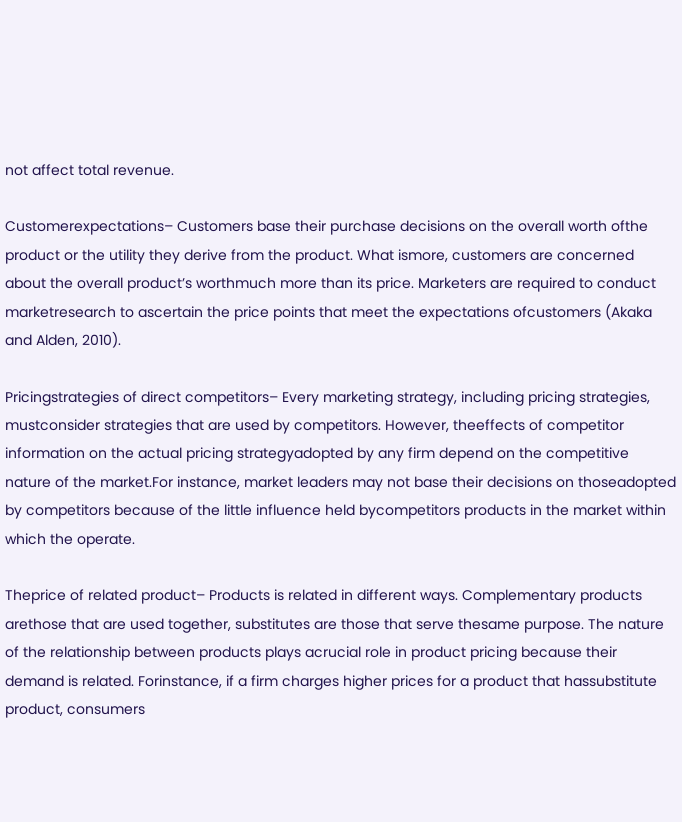not affect total revenue.

Customerexpectations– Customers base their purchase decisions on the overall worth ofthe product or the utility they derive from the product. What ismore, customers are concerned about the overall product’s worthmuch more than its price. Marketers are required to conduct marketresearch to ascertain the price points that meet the expectations ofcustomers (Akaka and Alden, 2010).

Pricingstrategies of direct competitors– Every marketing strategy, including pricing strategies, mustconsider strategies that are used by competitors. However, theeffects of competitor information on the actual pricing strategyadopted by any firm depend on the competitive nature of the market.For instance, market leaders may not base their decisions on thoseadopted by competitors because of the little influence held bycompetitors products in the market within which the operate.

Theprice of related product– Products is related in different ways. Complementary products arethose that are used together, substitutes are those that serve thesame purpose. The nature of the relationship between products plays acrucial role in product pricing because their demand is related. Forinstance, if a firm charges higher prices for a product that hassubstitute product, consumers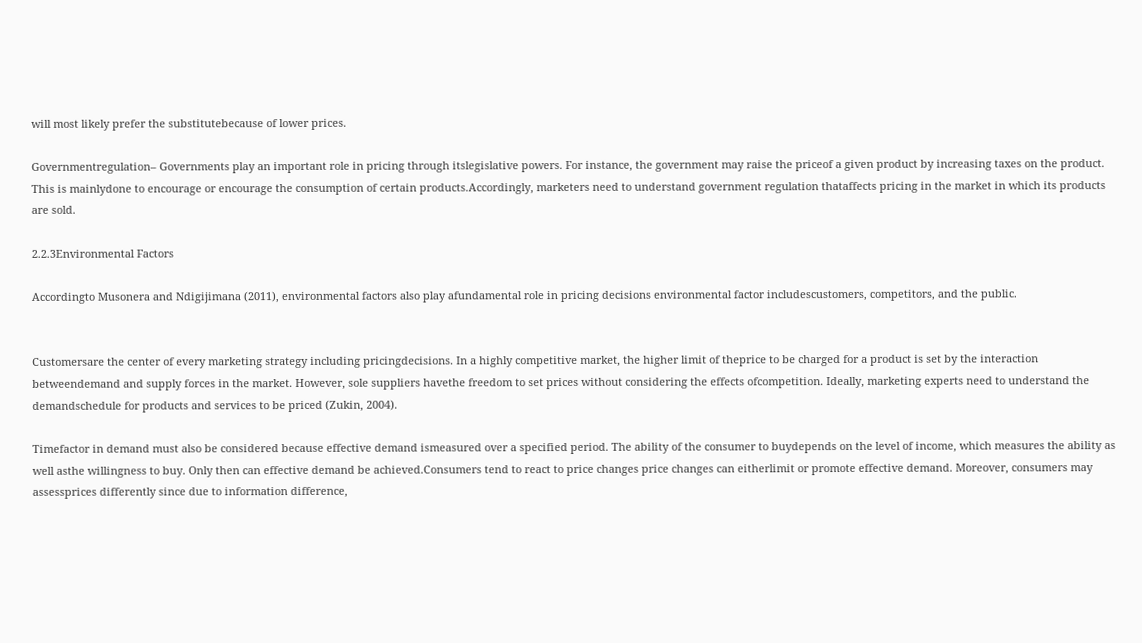will most likely prefer the substitutebecause of lower prices.

Governmentregulation– Governments play an important role in pricing through itslegislative powers. For instance, the government may raise the priceof a given product by increasing taxes on the product. This is mainlydone to encourage or encourage the consumption of certain products.Accordingly, marketers need to understand government regulation thataffects pricing in the market in which its products are sold.

2.2.3Environmental Factors

Accordingto Musonera and Ndigijimana (2011), environmental factors also play afundamental role in pricing decisions environmental factor includescustomers, competitors, and the public.


Customersare the center of every marketing strategy including pricingdecisions. In a highly competitive market, the higher limit of theprice to be charged for a product is set by the interaction betweendemand and supply forces in the market. However, sole suppliers havethe freedom to set prices without considering the effects ofcompetition. Ideally, marketing experts need to understand the demandschedule for products and services to be priced (Zukin, 2004).

Timefactor in demand must also be considered because effective demand ismeasured over a specified period. The ability of the consumer to buydepends on the level of income, which measures the ability as well asthe willingness to buy. Only then can effective demand be achieved.Consumers tend to react to price changes price changes can eitherlimit or promote effective demand. Moreover, consumers may assessprices differently since due to information difference,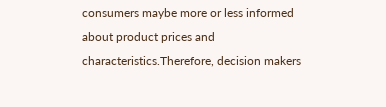consumers maybe more or less informed about product prices and characteristics.Therefore, decision makers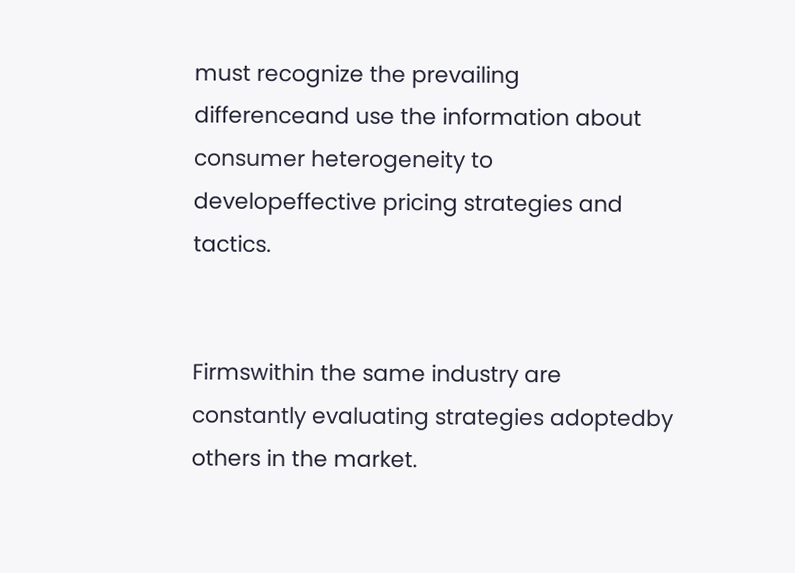must recognize the prevailing differenceand use the information about consumer heterogeneity to developeffective pricing strategies and tactics.


Firmswithin the same industry are constantly evaluating strategies adoptedby others in the market.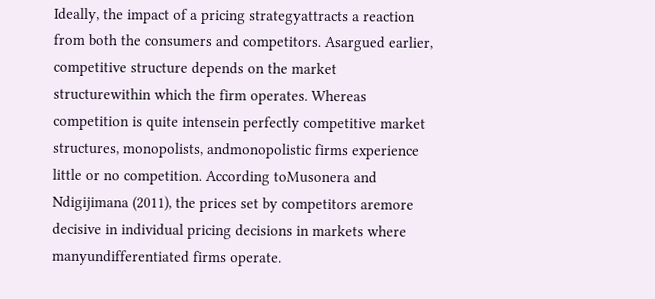Ideally, the impact of a pricing strategyattracts a reaction from both the consumers and competitors. Asargued earlier, competitive structure depends on the market structurewithin which the firm operates. Whereas competition is quite intensein perfectly competitive market structures, monopolists, andmonopolistic firms experience little or no competition. According toMusonera and Ndigijimana (2011), the prices set by competitors aremore decisive in individual pricing decisions in markets where manyundifferentiated firms operate.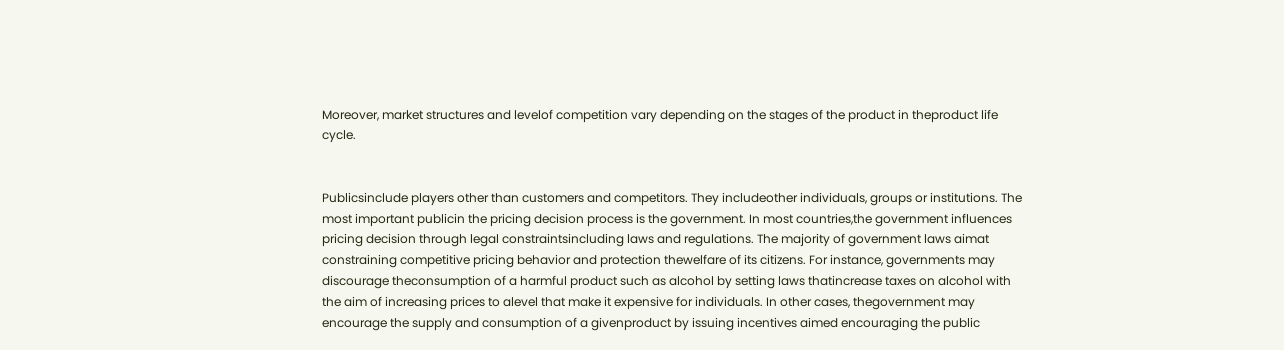Moreover, market structures and levelof competition vary depending on the stages of the product in theproduct life cycle.


Publicsinclude players other than customers and competitors. They includeother individuals, groups or institutions. The most important publicin the pricing decision process is the government. In most countries,the government influences pricing decision through legal constraintsincluding laws and regulations. The majority of government laws aimat constraining competitive pricing behavior and protection thewelfare of its citizens. For instance, governments may discourage theconsumption of a harmful product such as alcohol by setting laws thatincrease taxes on alcohol with the aim of increasing prices to alevel that make it expensive for individuals. In other cases, thegovernment may encourage the supply and consumption of a givenproduct by issuing incentives aimed encouraging the public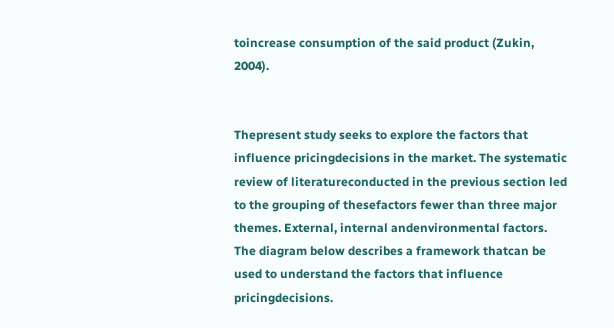toincrease consumption of the said product (Zukin, 2004).


Thepresent study seeks to explore the factors that influence pricingdecisions in the market. The systematic review of literatureconducted in the previous section led to the grouping of thesefactors fewer than three major themes. External, internal andenvironmental factors. The diagram below describes a framework thatcan be used to understand the factors that influence pricingdecisions.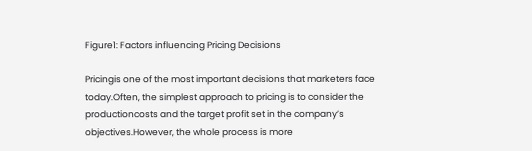Figure1: Factors influencing Pricing Decisions

Pricingis one of the most important decisions that marketers face today.Often, the simplest approach to pricing is to consider the productioncosts and the target profit set in the company’s objectives.However, the whole process is more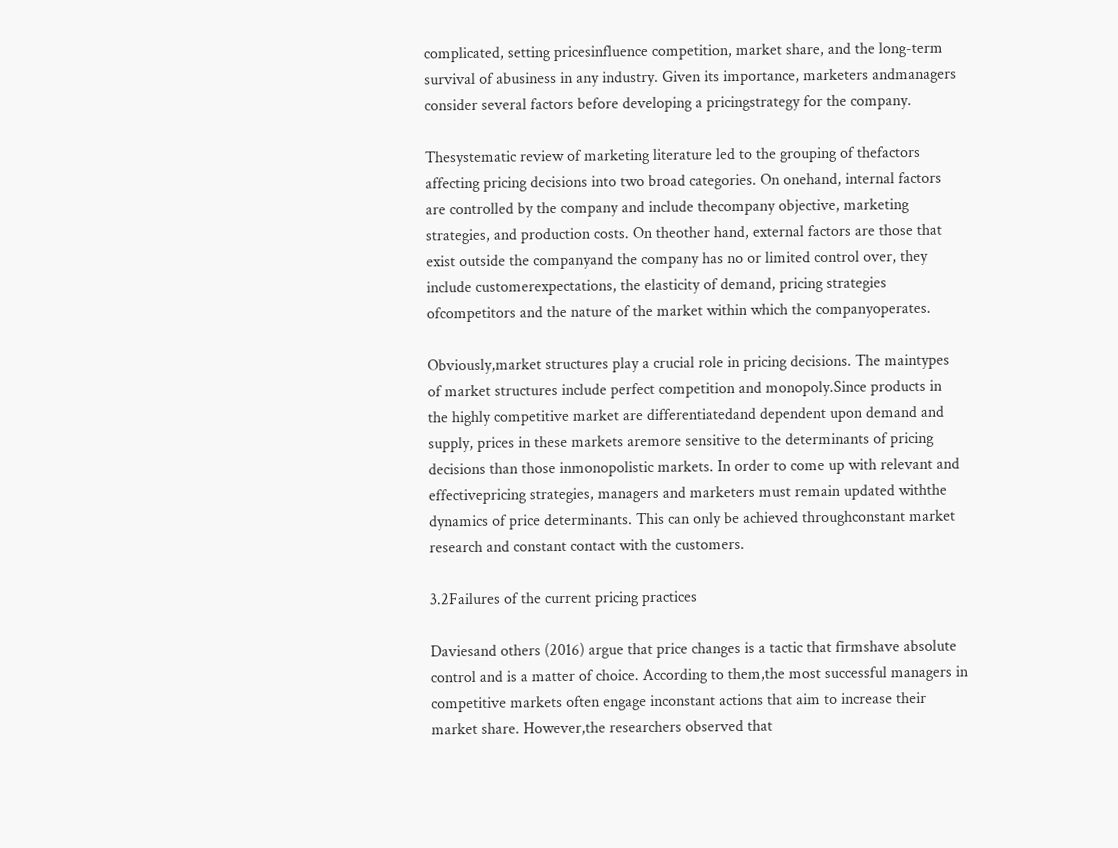complicated, setting pricesinfluence competition, market share, and the long-term survival of abusiness in any industry. Given its importance, marketers andmanagers consider several factors before developing a pricingstrategy for the company.

Thesystematic review of marketing literature led to the grouping of thefactors affecting pricing decisions into two broad categories. On onehand, internal factors are controlled by the company and include thecompany objective, marketing strategies, and production costs. On theother hand, external factors are those that exist outside the companyand the company has no or limited control over, they include customerexpectations, the elasticity of demand, pricing strategies ofcompetitors and the nature of the market within which the companyoperates.

Obviously,market structures play a crucial role in pricing decisions. The maintypes of market structures include perfect competition and monopoly.Since products in the highly competitive market are differentiatedand dependent upon demand and supply, prices in these markets aremore sensitive to the determinants of pricing decisions than those inmonopolistic markets. In order to come up with relevant and effectivepricing strategies, managers and marketers must remain updated withthe dynamics of price determinants. This can only be achieved throughconstant market research and constant contact with the customers.

3.2Failures of the current pricing practices

Daviesand others (2016) argue that price changes is a tactic that firmshave absolute control and is a matter of choice. According to them,the most successful managers in competitive markets often engage inconstant actions that aim to increase their market share. However,the researchers observed that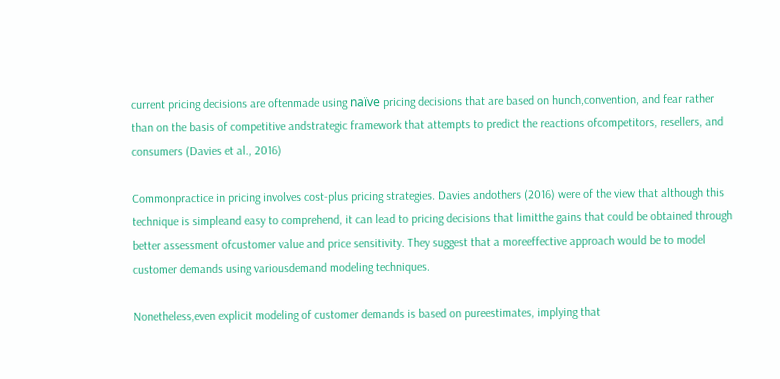current pricing decisions are oftenmade using naïve pricing decisions that are based on hunch,convention, and fear rather than on the basis of competitive andstrategic framework that attempts to predict the reactions ofcompetitors, resellers, and consumers (Davies et al., 2016)

Commonpractice in pricing involves cost-plus pricing strategies. Davies andothers (2016) were of the view that although this technique is simpleand easy to comprehend, it can lead to pricing decisions that limitthe gains that could be obtained through better assessment ofcustomer value and price sensitivity. They suggest that a moreeffective approach would be to model customer demands using variousdemand modeling techniques.

Nonetheless,even explicit modeling of customer demands is based on pureestimates, implying that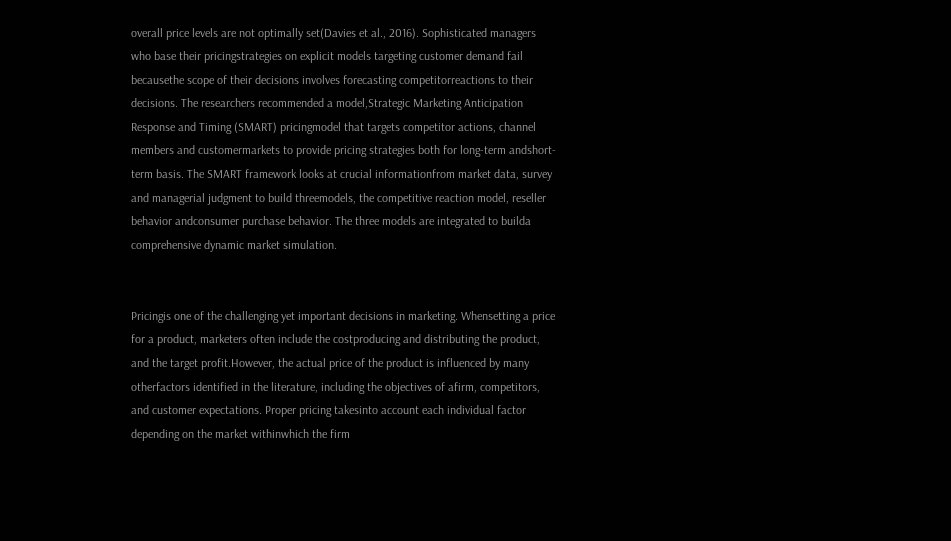overall price levels are not optimally set(Davies et al., 2016). Sophisticated managers who base their pricingstrategies on explicit models targeting customer demand fail becausethe scope of their decisions involves forecasting competitorreactions to their decisions. The researchers recommended a model,Strategic Marketing Anticipation Response and Timing (SMART) pricingmodel that targets competitor actions, channel members and customermarkets to provide pricing strategies both for long-term andshort-term basis. The SMART framework looks at crucial informationfrom market data, survey and managerial judgment to build threemodels, the competitive reaction model, reseller behavior andconsumer purchase behavior. The three models are integrated to builda comprehensive dynamic market simulation.


Pricingis one of the challenging yet important decisions in marketing. Whensetting a price for a product, marketers often include the costproducing and distributing the product, and the target profit.However, the actual price of the product is influenced by many otherfactors identified in the literature, including the objectives of afirm, competitors, and customer expectations. Proper pricing takesinto account each individual factor depending on the market withinwhich the firm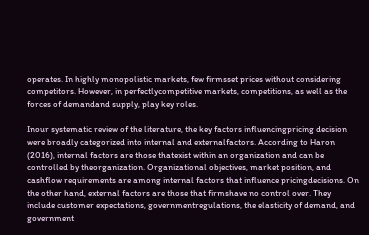operates. In highly monopolistic markets, few firmsset prices without considering competitors. However, in perfectlycompetitive markets, competitions, as well as the forces of demandand supply, play key roles.

Inour systematic review of the literature, the key factors influencingpricing decision were broadly categorized into internal and externalfactors. According to Haron (2016), internal factors are those thatexist within an organization and can be controlled by theorganization. Organizational objectives, market position, and cashflow requirements are among internal factors that influence pricingdecisions. On the other hand, external factors are those that firmshave no control over. They include customer expectations, governmentregulations, the elasticity of demand, and government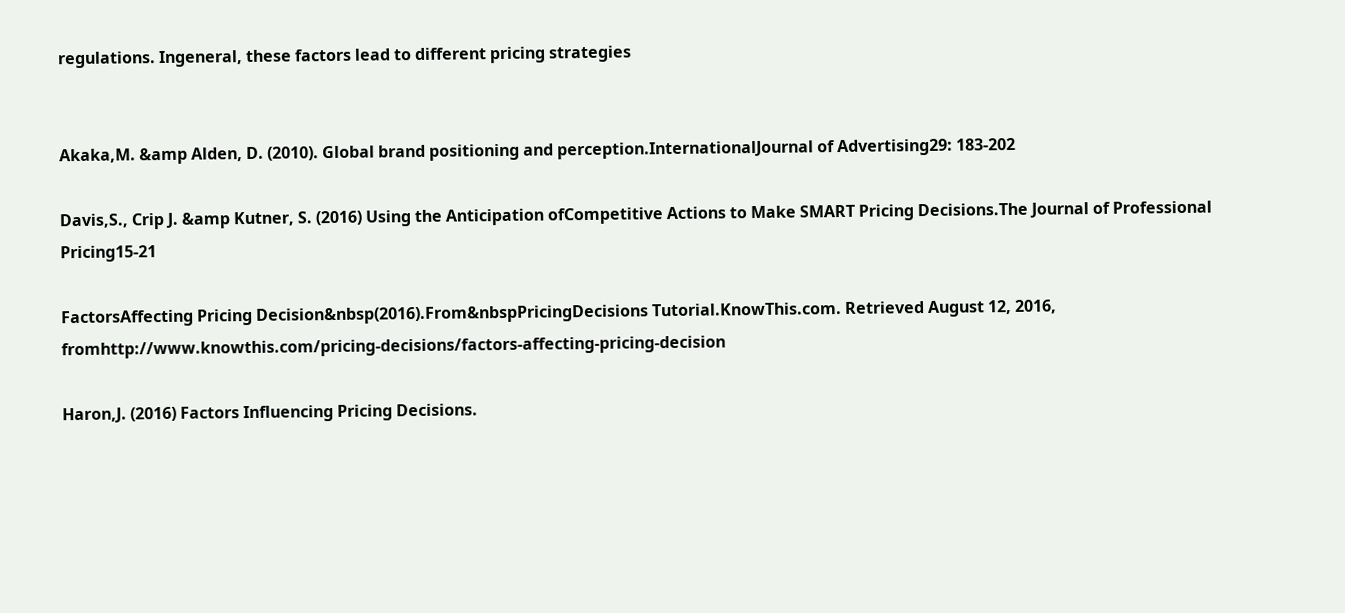regulations. Ingeneral, these factors lead to different pricing strategies


Akaka,M. &amp Alden, D. (2010). Global brand positioning and perception.InternationalJournal of Advertising29: 183-202

Davis,S., Crip J. &amp Kutner, S. (2016) Using the Anticipation ofCompetitive Actions to Make SMART Pricing Decisions.The Journal of Professional Pricing15-21

FactorsAffecting Pricing Decision&nbsp(2016).From&nbspPricingDecisions Tutorial.KnowThis.com. Retrieved August 12, 2016, fromhttp://www.knowthis.com/pricing-decisions/factors-affecting-pricing-decision

Haron,J. (2016) Factors Influencing Pricing Decisions.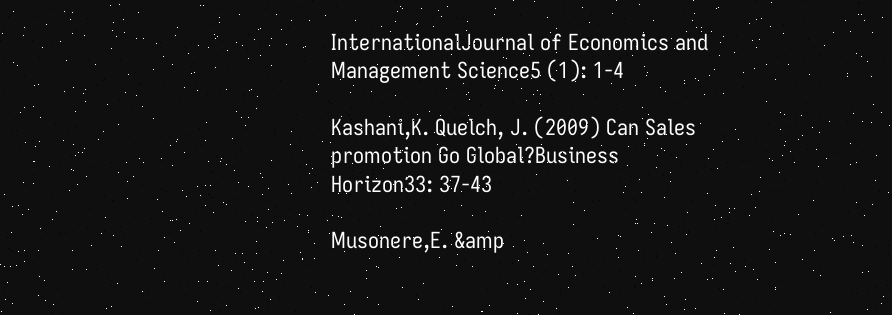InternationalJournal of Economics and Management Science5 (1): 1-4

Kashani,K. Quelch, J. (2009) Can Sales promotion Go Global?Business Horizon33: 37-43

Musonere,E. &amp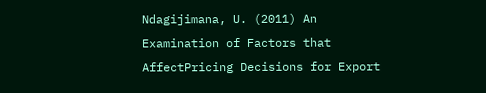Ndagijimana, U. (2011) An Examination of Factors that AffectPricing Decisions for Export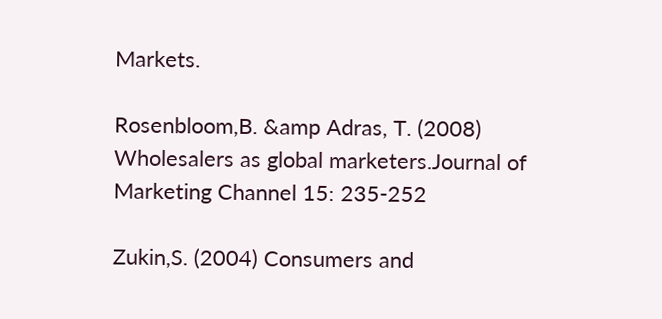Markets.

Rosenbloom,B. &amp Adras, T. (2008) Wholesalers as global marketers.Journal of Marketing Channel 15: 235-252

Zukin,S. (2004) Consumers and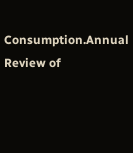Consumption.Annual Review of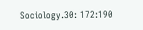Sociology.30: 172:190